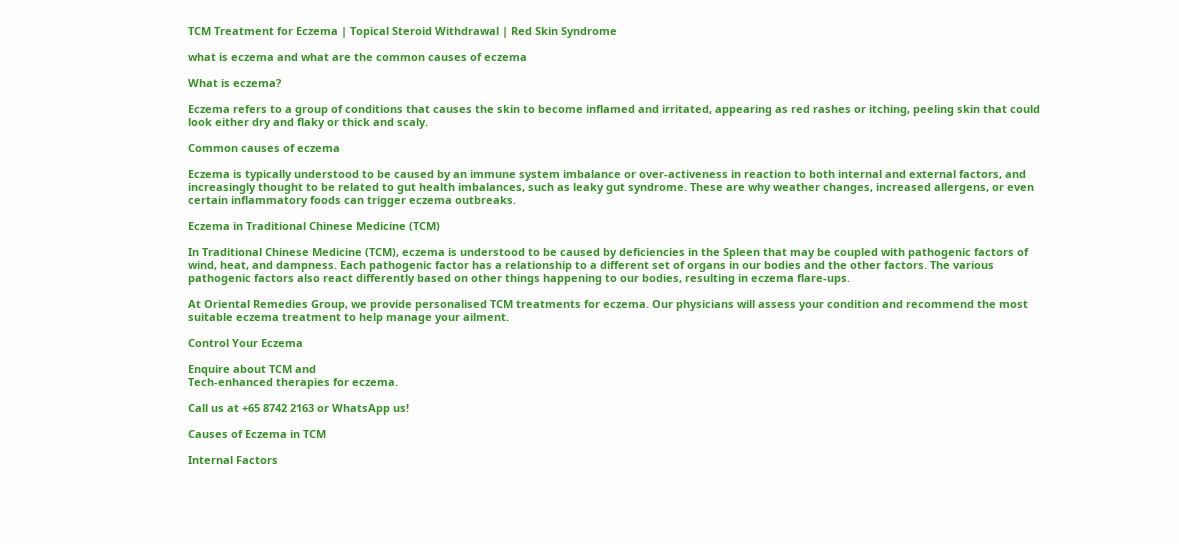TCM Treatment for Eczema | Topical Steroid Withdrawal | Red Skin Syndrome

what is eczema and what are the common causes of eczema

What is eczema?

Eczema refers to a group of conditions that causes the skin to become inflamed and irritated, appearing as red rashes or itching, peeling skin that could look either dry and flaky or thick and scaly.

Common causes of eczema

Eczema is typically understood to be caused by an immune system imbalance or over-activeness in reaction to both internal and external factors, and increasingly thought to be related to gut health imbalances, such as leaky gut syndrome. These are why weather changes, increased allergens, or even certain inflammatory foods can trigger eczema outbreaks.

Eczema in Traditional Chinese Medicine (TCM)

In Traditional Chinese Medicine (TCM), eczema is understood to be caused by deficiencies in the Spleen that may be coupled with pathogenic factors of wind, heat, and dampness. Each pathogenic factor has a relationship to a different set of organs in our bodies and the other factors. The various pathogenic factors also react differently based on other things happening to our bodies, resulting in eczema flare-ups.

At Oriental Remedies Group, we provide personalised TCM treatments for eczema. Our physicians will assess your condition and recommend the most suitable eczema treatment to help manage your ailment.

Control Your Eczema

Enquire about TCM and
Tech-enhanced therapies for eczema.

Call us at +65 8742 2163 or WhatsApp us!

Causes of Eczema in TCM

Internal Factors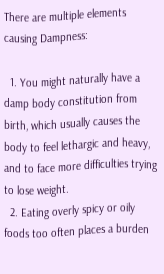There are multiple elements causing Dampness:

  1. You might naturally have a damp body constitution from birth, which usually causes the body to feel lethargic and heavy, and to face more difficulties trying to lose weight.
  2. Eating overly spicy or oily foods too often places a burden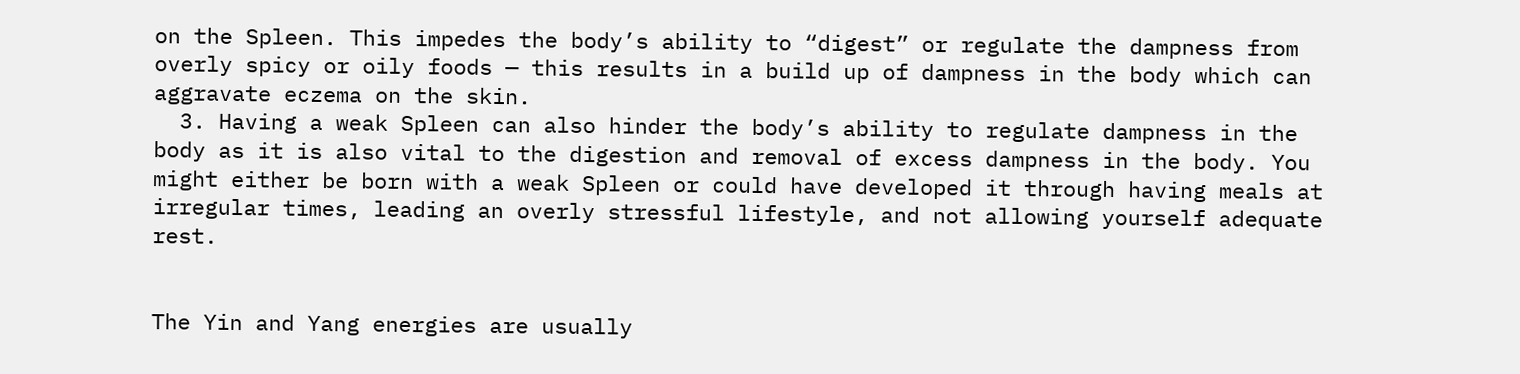on the Spleen. This impedes the body’s ability to “digest” or regulate the dampness from overly spicy or oily foods — this results in a build up of dampness in the body which can aggravate eczema on the skin.
  3. Having a weak Spleen can also hinder the body’s ability to regulate dampness in the body as it is also vital to the digestion and removal of excess dampness in the body. You might either be born with a weak Spleen or could have developed it through having meals at irregular times, leading an overly stressful lifestyle, and not allowing yourself adequate rest.


The Yin and Yang energies are usually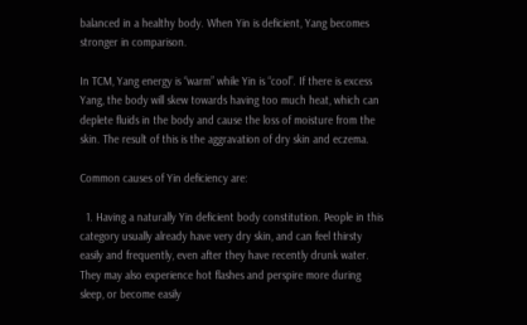balanced in a healthy body. When Yin is deficient, Yang becomes stronger in comparison.

In TCM, Yang energy is “warm” while Yin is “cool”. If there is excess Yang, the body will skew towards having too much heat, which can deplete fluids in the body and cause the loss of moisture from the skin. The result of this is the aggravation of dry skin and eczema.

Common causes of Yin deficiency are:

  1. Having a naturally Yin deficient body constitution. People in this category usually already have very dry skin, and can feel thirsty easily and frequently, even after they have recently drunk water. They may also experience hot flashes and perspire more during sleep, or become easily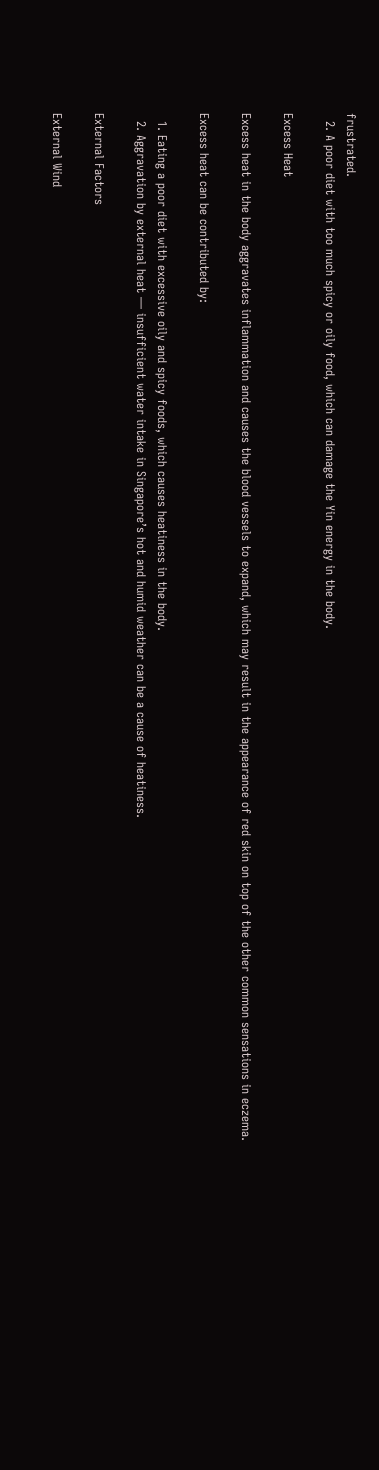frustrated.
  2. A poor diet with too much spicy or oily food, which can damage the Yin energy in the body.

Excess Heat

Excess heat in the body aggravates inflammation and causes the blood vessels to expand, which may result in the appearance of red skin on top of the other common sensations in eczema.

Excess heat can be contributed by:

  1. Eating a poor diet with excessive oily and spicy foods, which causes heatiness in the body.
  2. Aggravation by external heat — insufficient water intake in Singapore’s hot and humid weather can be a cause of heatiness.

External Factors

External Wind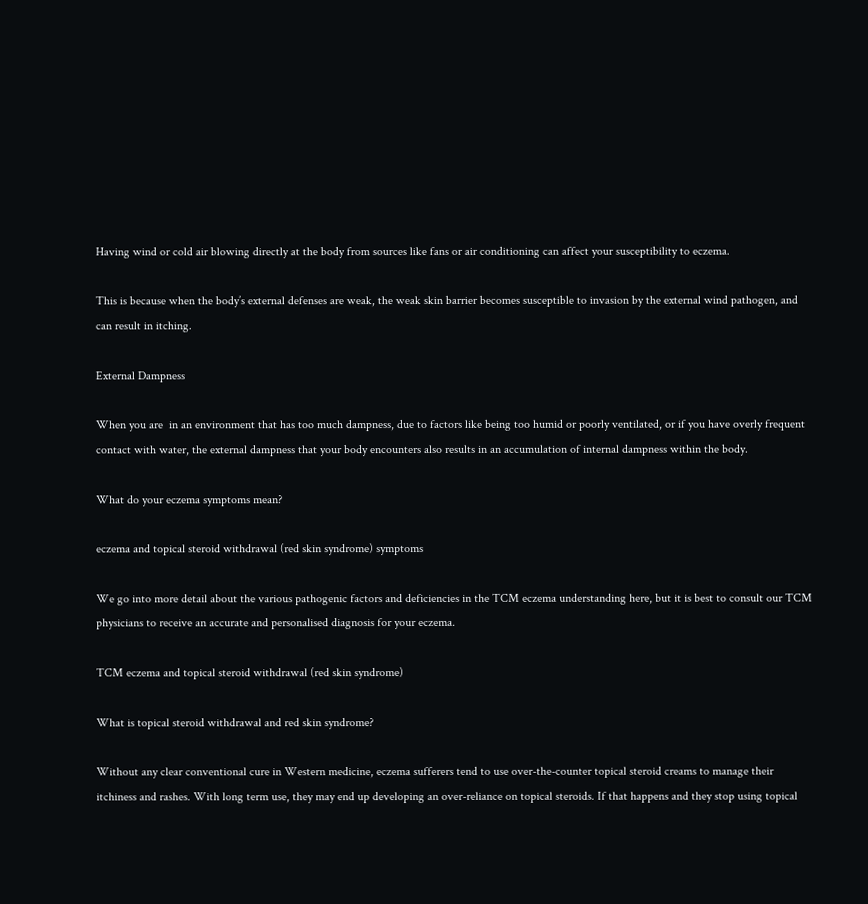Having wind or cold air blowing directly at the body from sources like fans or air conditioning can affect your susceptibility to eczema.

This is because when the body’s external defenses are weak, the weak skin barrier becomes susceptible to invasion by the external wind pathogen, and can result in itching.

External Dampness

When you are  in an environment that has too much dampness, due to factors like being too humid or poorly ventilated, or if you have overly frequent contact with water, the external dampness that your body encounters also results in an accumulation of internal dampness within the body.

What do your eczema symptoms mean?

eczema and topical steroid withdrawal (red skin syndrome) symptoms

We go into more detail about the various pathogenic factors and deficiencies in the TCM eczema understanding here, but it is best to consult our TCM physicians to receive an accurate and personalised diagnosis for your eczema.

TCM eczema and topical steroid withdrawal (red skin syndrome)

What is topical steroid withdrawal and red skin syndrome?

Without any clear conventional cure in Western medicine, eczema sufferers tend to use over-the-counter topical steroid creams to manage their itchiness and rashes. With long term use, they may end up developing an over-reliance on topical steroids. If that happens and they stop using topical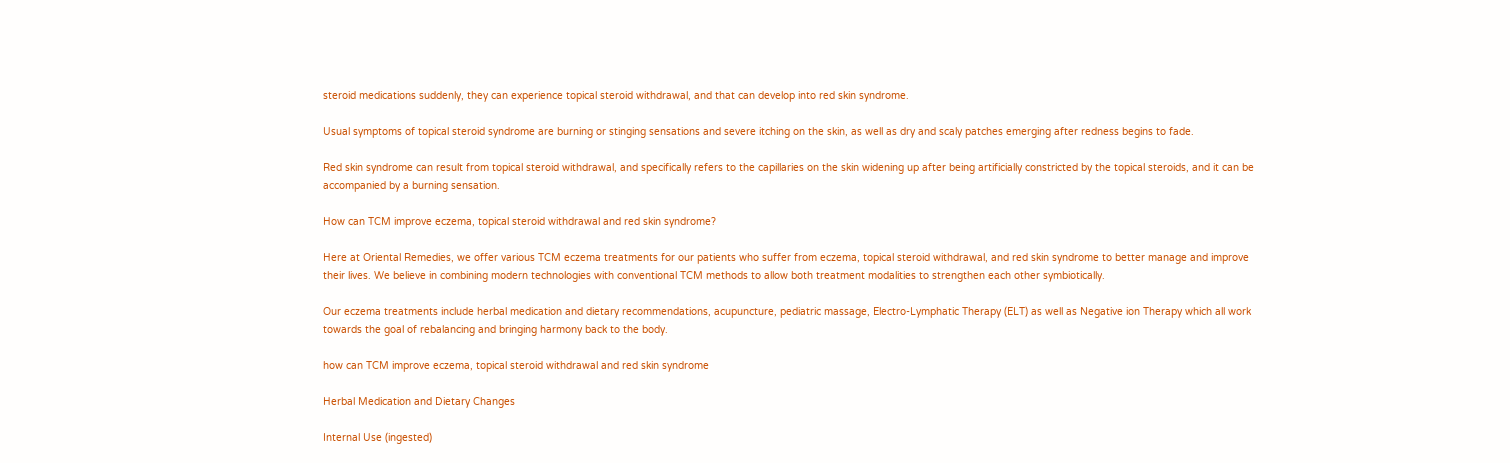steroid medications suddenly, they can experience topical steroid withdrawal, and that can develop into red skin syndrome.

Usual symptoms of topical steroid syndrome are burning or stinging sensations and severe itching on the skin, as well as dry and scaly patches emerging after redness begins to fade.

Red skin syndrome can result from topical steroid withdrawal, and specifically refers to the capillaries on the skin widening up after being artificially constricted by the topical steroids, and it can be accompanied by a burning sensation.

How can TCM improve eczema, topical steroid withdrawal and red skin syndrome?

Here at Oriental Remedies, we offer various TCM eczema treatments for our patients who suffer from eczema, topical steroid withdrawal, and red skin syndrome to better manage and improve their lives. We believe in combining modern technologies with conventional TCM methods to allow both treatment modalities to strengthen each other symbiotically.

Our eczema treatments include herbal medication and dietary recommendations, acupuncture, pediatric massage, Electro-Lymphatic Therapy (ELT) as well as Negative ion Therapy which all work towards the goal of rebalancing and bringing harmony back to the body.

how can TCM improve eczema, topical steroid withdrawal and red skin syndrome

Herbal Medication and Dietary Changes

Internal Use (ingested)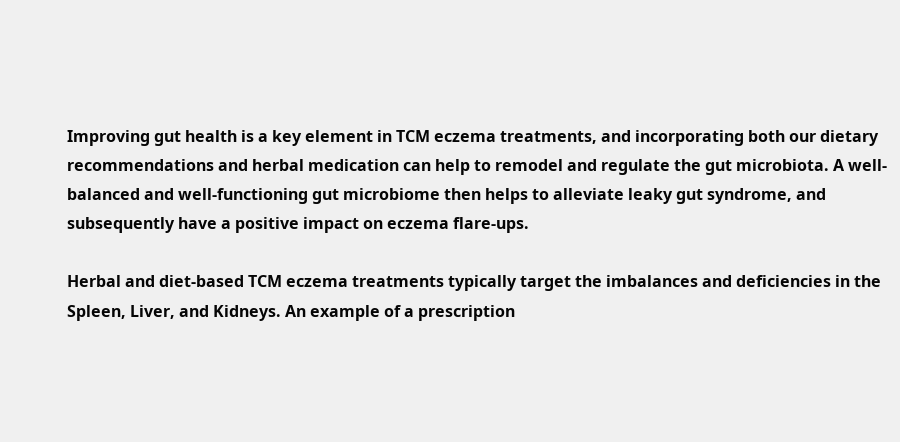Improving gut health is a key element in TCM eczema treatments, and incorporating both our dietary recommendations and herbal medication can help to remodel and regulate the gut microbiota. A well-balanced and well-functioning gut microbiome then helps to alleviate leaky gut syndrome, and subsequently have a positive impact on eczema flare-ups.

Herbal and diet-based TCM eczema treatments typically target the imbalances and deficiencies in the Spleen, Liver, and Kidneys. An example of a prescription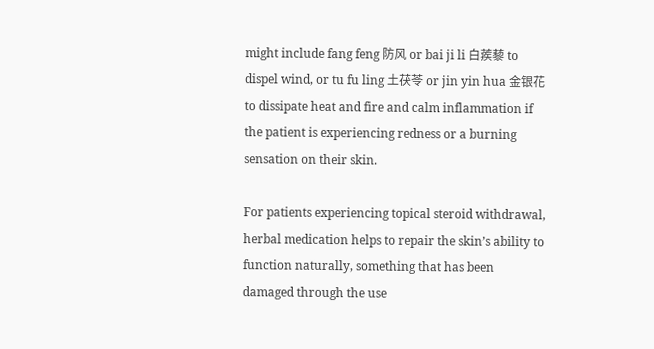might include fang feng 防风 or bai ji li 白蒺藜 to dispel wind, or tu fu ling 土茯苓 or jin yin hua 金银花 to dissipate heat and fire and calm inflammation if the patient is experiencing redness or a burning sensation on their skin.

For patients experiencing topical steroid withdrawal, herbal medication helps to repair the skin’s ability to function naturally, something that has been damaged through the use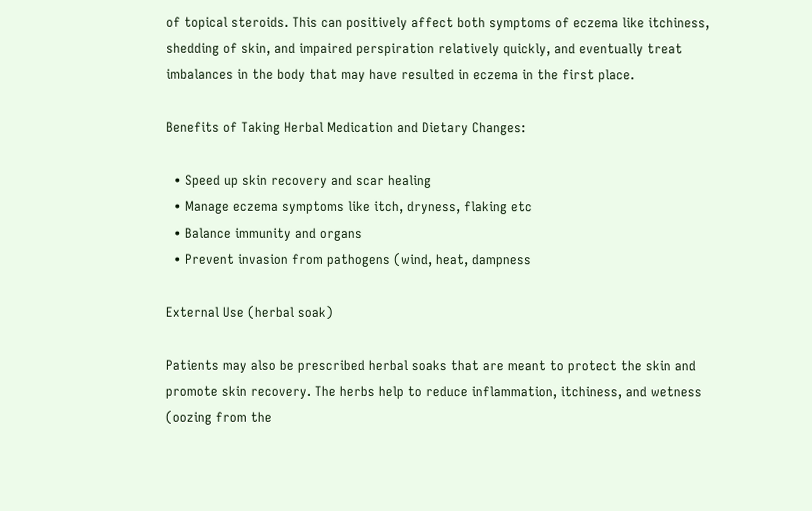of topical steroids. This can positively affect both symptoms of eczema like itchiness, shedding of skin, and impaired perspiration relatively quickly, and eventually treat imbalances in the body that may have resulted in eczema in the first place.

Benefits of Taking Herbal Medication and Dietary Changes:

  • Speed up skin recovery and scar healing
  • Manage eczema symptoms like itch, dryness, flaking etc
  • Balance immunity and organs
  • Prevent invasion from pathogens (wind, heat, dampness

External Use (herbal soak)

Patients may also be prescribed herbal soaks that are meant to protect the skin and promote skin recovery. The herbs help to reduce inflammation, itchiness, and wetness (oozing from the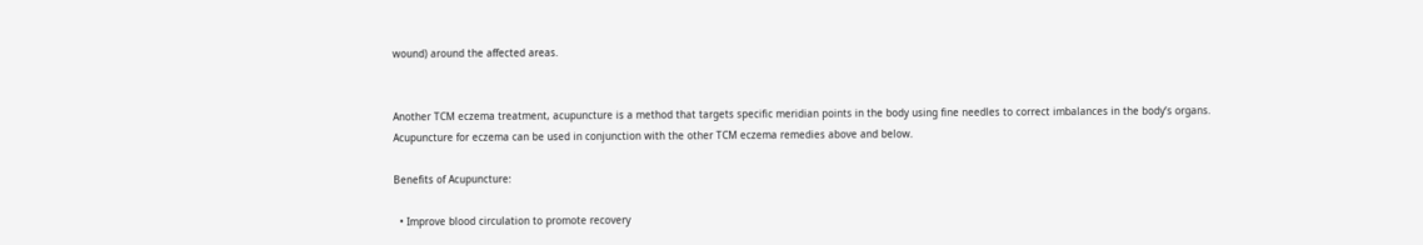wound) around the affected areas.


Another TCM eczema treatment, acupuncture is a method that targets specific meridian points in the body using fine needles to correct imbalances in the body’s organs. Acupuncture for eczema can be used in conjunction with the other TCM eczema remedies above and below.

Benefits of Acupuncture:

  • Improve blood circulation to promote recovery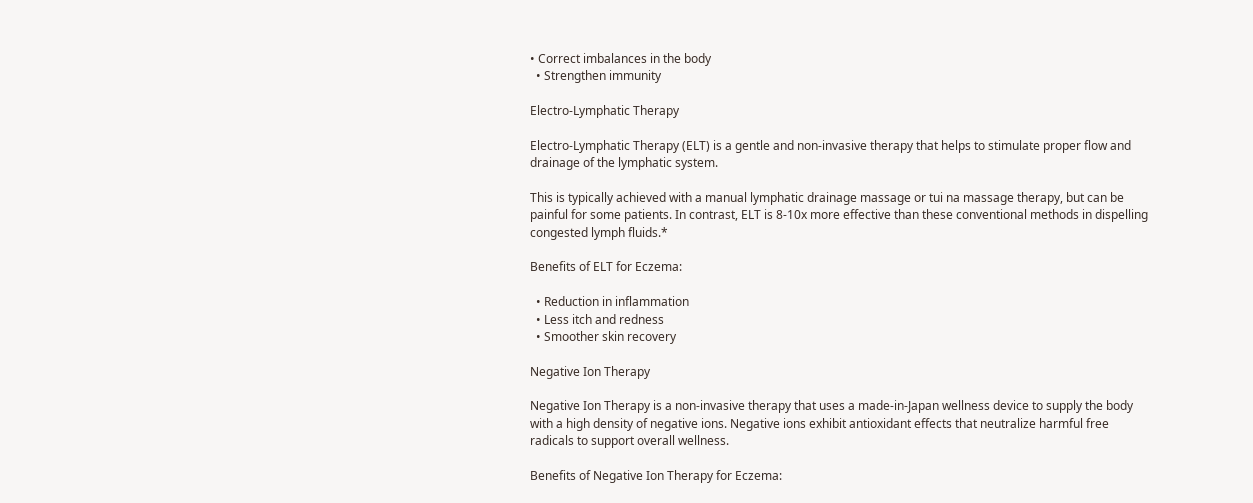• Correct imbalances in the body
  • Strengthen immunity

Electro-Lymphatic Therapy

Electro-Lymphatic Therapy (ELT) is a gentle and non-invasive therapy that helps to stimulate proper flow and drainage of the lymphatic system.

This is typically achieved with a manual lymphatic drainage massage or tui na massage therapy, but can be painful for some patients. In contrast, ELT is 8-10x more effective than these conventional methods in dispelling congested lymph fluids.*

Benefits of ELT for Eczema:

  • Reduction in inflammation
  • Less itch and redness
  • Smoother skin recovery

Negative Ion Therapy

Negative Ion Therapy is a non-invasive therapy that uses a made-in-Japan wellness device to supply the body with a high density of negative ions. Negative ions exhibit antioxidant effects that neutralize harmful free radicals to support overall wellness.

Benefits of Negative Ion Therapy for Eczema: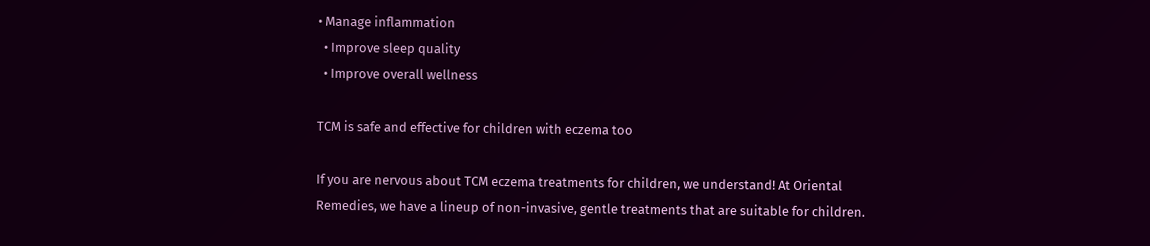• Manage inflammation
  • Improve sleep quality
  • Improve overall wellness

TCM is safe and effective for children with eczema too

If you are nervous about TCM eczema treatments for children, we understand! At Oriental Remedies, we have a lineup of non-invasive, gentle treatments that are suitable for children.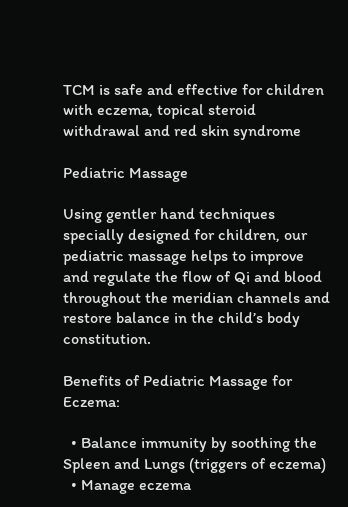TCM is safe and effective for children with eczema, topical steroid withdrawal and red skin syndrome

Pediatric Massage

Using gentler hand techniques specially designed for children, our pediatric massage helps to improve and regulate the flow of Qi and blood throughout the meridian channels and restore balance in the child’s body constitution.

Benefits of Pediatric Massage for Eczema:

  • Balance immunity by soothing the Spleen and Lungs (triggers of eczema)
  • Manage eczema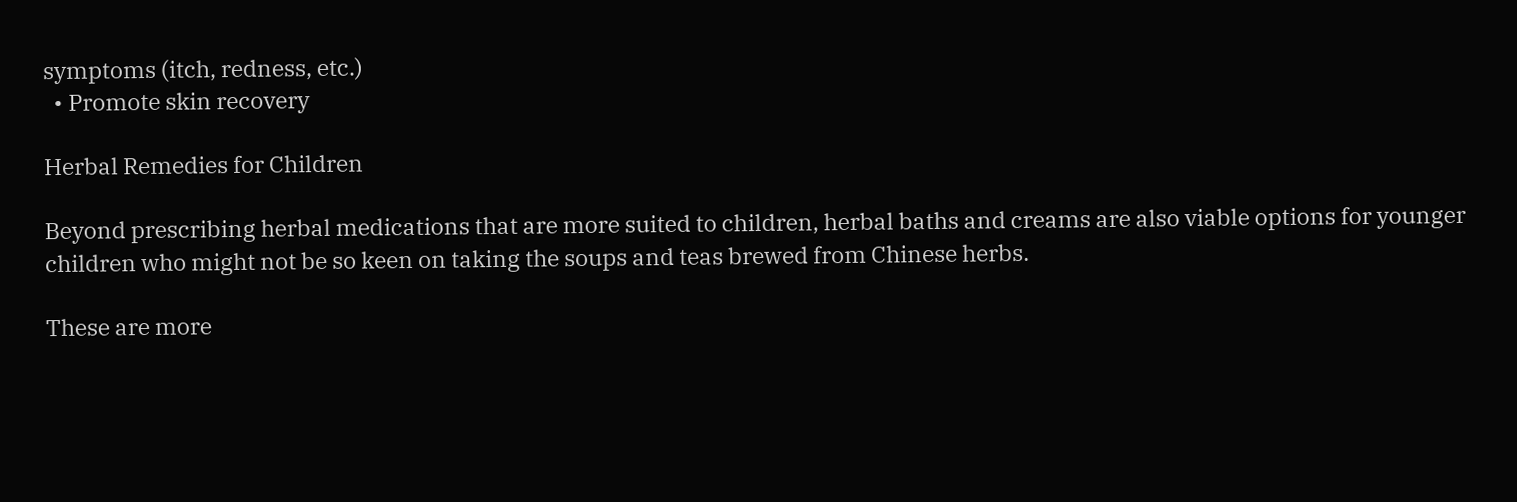symptoms (itch, redness, etc.)
  • Promote skin recovery

Herbal Remedies for Children

Beyond prescribing herbal medications that are more suited to children, herbal baths and creams are also viable options for younger children who might not be so keen on taking the soups and teas brewed from Chinese herbs.

These are more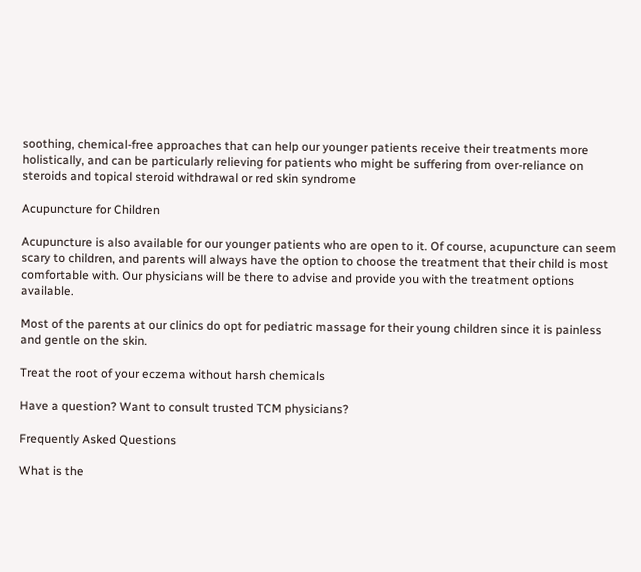soothing, chemical-free approaches that can help our younger patients receive their treatments more holistically, and can be particularly relieving for patients who might be suffering from over-reliance on steroids and topical steroid withdrawal or red skin syndrome

Acupuncture for Children

Acupuncture is also available for our younger patients who are open to it. Of course, acupuncture can seem scary to children, and parents will always have the option to choose the treatment that their child is most comfortable with. Our physicians will be there to advise and provide you with the treatment options available.

Most of the parents at our clinics do opt for pediatric massage for their young children since it is painless and gentle on the skin.

Treat the root of your eczema without harsh chemicals

Have a question? Want to consult trusted TCM physicians?

Frequently Asked Questions

What is the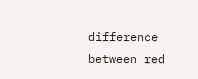difference between red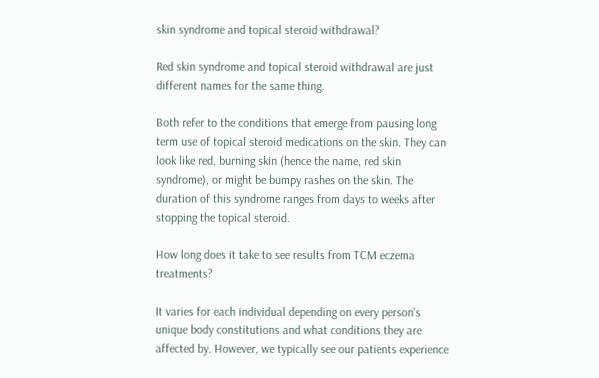skin syndrome and topical steroid withdrawal?

Red skin syndrome and topical steroid withdrawal are just different names for the same thing.

Both refer to the conditions that emerge from pausing long term use of topical steroid medications on the skin. They can look like red, burning skin (hence the name, red skin syndrome), or might be bumpy rashes on the skin. The duration of this syndrome ranges from days to weeks after stopping the topical steroid.

How long does it take to see results from TCM eczema treatments?

It varies for each individual depending on every person’s unique body constitutions and what conditions they are affected by. However, we typically see our patients experience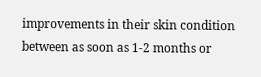improvements in their skin condition between as soon as 1-2 months or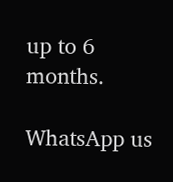up to 6 months.

WhatsApp us